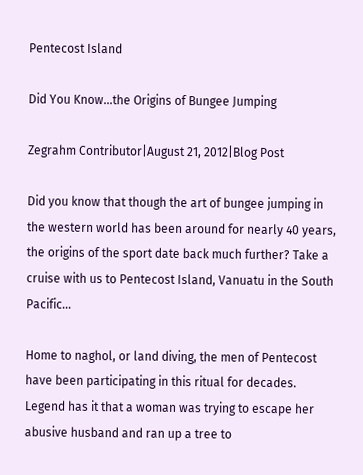Pentecost Island

Did You Know...the Origins of Bungee Jumping

Zegrahm Contributor|August 21, 2012|Blog Post

Did you know that though the art of bungee jumping in the western world has been around for nearly 40 years, the origins of the sport date back much further? Take a cruise with us to Pentecost Island, Vanuatu in the South Pacific…

Home to naghol, or land diving, the men of Pentecost have been participating in this ritual for decades. Legend has it that a woman was trying to escape her abusive husband and ran up a tree to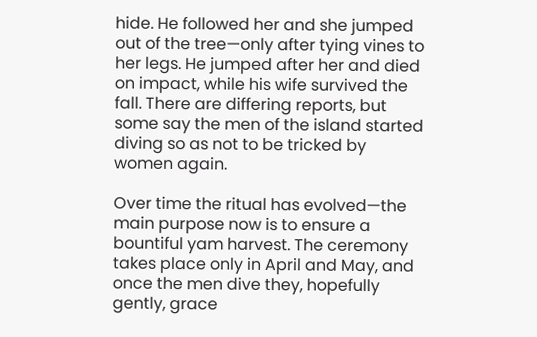hide. He followed her and she jumped out of the tree—only after tying vines to her legs. He jumped after her and died on impact, while his wife survived the fall. There are differing reports, but some say the men of the island started diving so as not to be tricked by women again.

Over time the ritual has evolved—the main purpose now is to ensure a bountiful yam harvest. The ceremony takes place only in April and May, and once the men dive they, hopefully gently, grace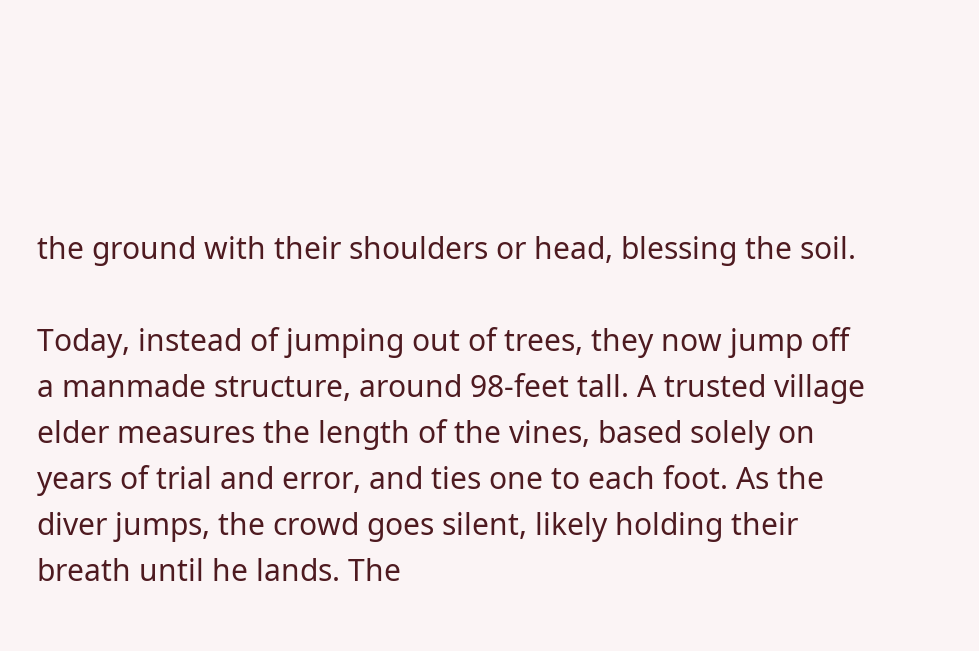the ground with their shoulders or head, blessing the soil.

Today, instead of jumping out of trees, they now jump off a manmade structure, around 98-feet tall. A trusted village elder measures the length of the vines, based solely on years of trial and error, and ties one to each foot. As the diver jumps, the crowd goes silent, likely holding their breath until he lands. The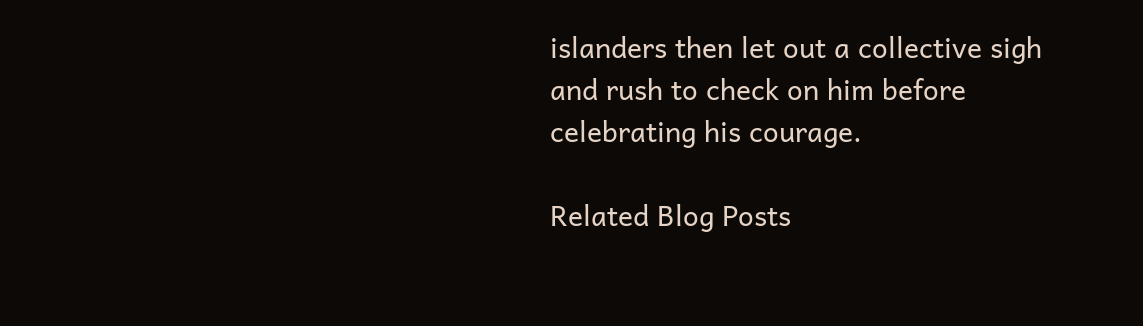islanders then let out a collective sigh and rush to check on him before celebrating his courage.

Related Blog Posts